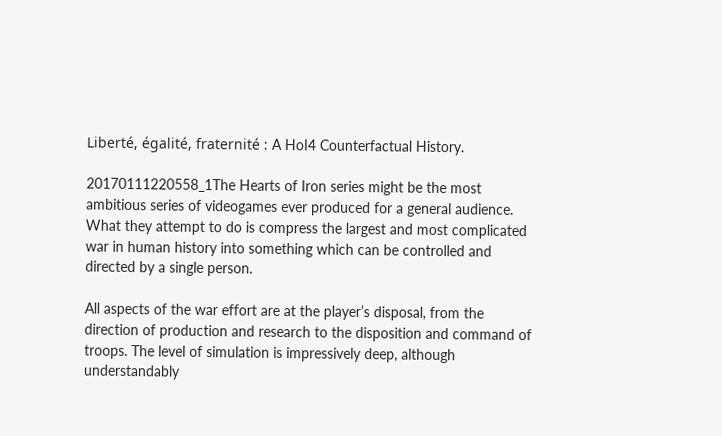Liberté, égalité, fraternité : A HoI4 Counterfactual History.

20170111220558_1The Hearts of Iron series might be the most ambitious series of videogames ever produced for a general audience. What they attempt to do is compress the largest and most complicated war in human history into something which can be controlled and directed by a single person.

All aspects of the war effort are at the player’s disposal, from the direction of production and research to the disposition and command of troops. The level of simulation is impressively deep, although understandably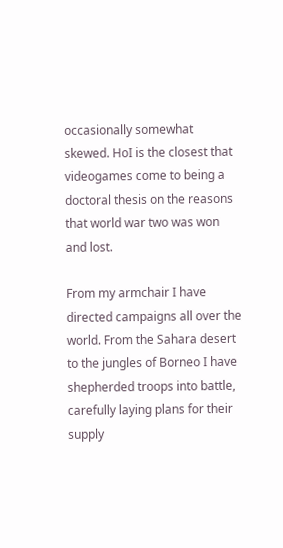occasionally somewhat skewed. HoI is the closest that videogames come to being a doctoral thesis on the reasons that world war two was won and lost.

From my armchair I have directed campaigns all over the world. From the Sahara desert to the jungles of Borneo I have shepherded troops into battle, carefully laying plans for their supply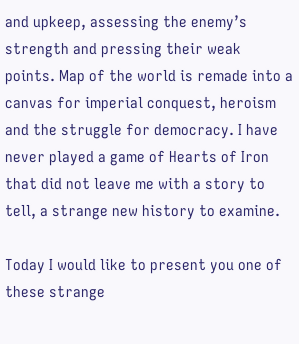and upkeep, assessing the enemy’s strength and pressing their weak points. Map of the world is remade into a canvas for imperial conquest, heroism and the struggle for democracy. I have never played a game of Hearts of Iron that did not leave me with a story to tell, a strange new history to examine.

Today I would like to present you one of these strange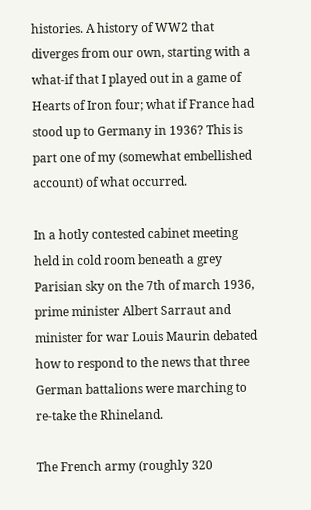histories. A history of WW2 that diverges from our own, starting with a what-if that I played out in a game of Hearts of Iron four; what if France had stood up to Germany in 1936? This is part one of my (somewhat embellished account) of what occurred.

In a hotly contested cabinet meeting held in cold room beneath a grey Parisian sky on the 7th of march 1936, prime minister Albert Sarraut and minister for war Louis Maurin debated how to respond to the news that three German battalions were marching to re-take the Rhineland.

The French army (roughly 320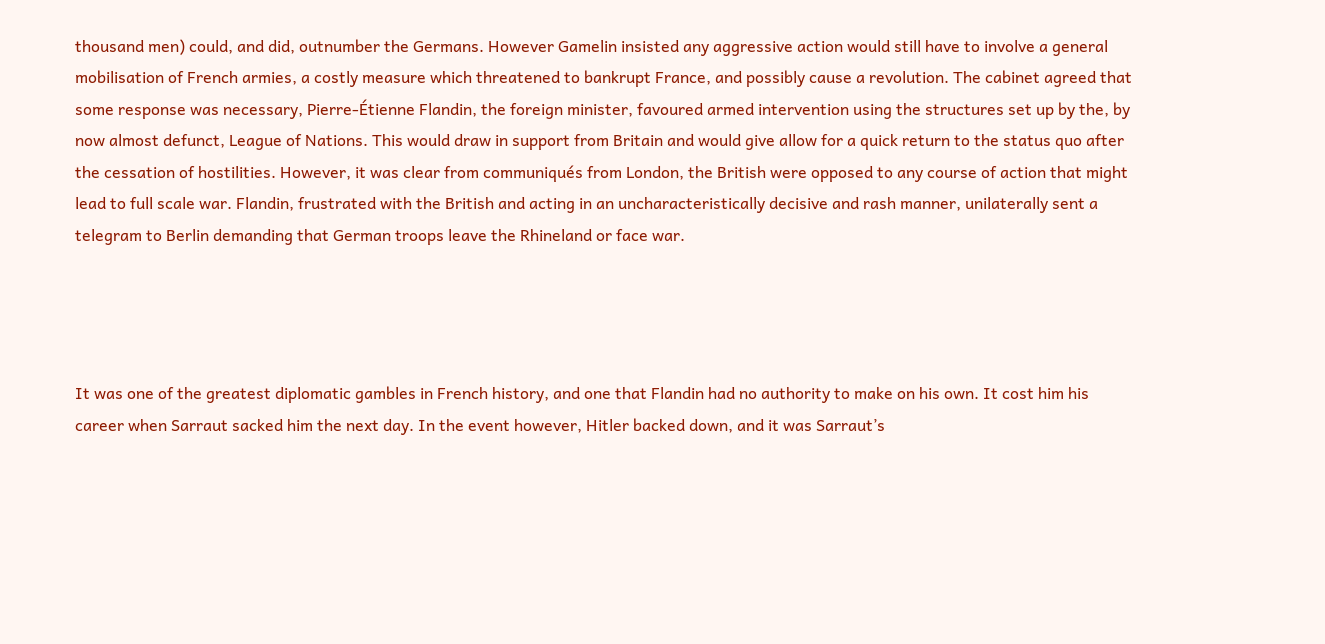thousand men) could, and did, outnumber the Germans. However Gamelin insisted any aggressive action would still have to involve a general mobilisation of French armies, a costly measure which threatened to bankrupt France, and possibly cause a revolution. The cabinet agreed that some response was necessary, Pierre-Étienne Flandin, the foreign minister, favoured armed intervention using the structures set up by the, by now almost defunct, League of Nations. This would draw in support from Britain and would give allow for a quick return to the status quo after the cessation of hostilities. However, it was clear from communiqués from London, the British were opposed to any course of action that might lead to full scale war. Flandin, frustrated with the British and acting in an uncharacteristically decisive and rash manner, unilaterally sent a telegram to Berlin demanding that German troops leave the Rhineland or face war.




It was one of the greatest diplomatic gambles in French history, and one that Flandin had no authority to make on his own. It cost him his career when Sarraut sacked him the next day. In the event however, Hitler backed down, and it was Sarraut’s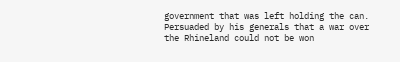government that was left holding the can. Persuaded by his generals that a war over the Rhineland could not be won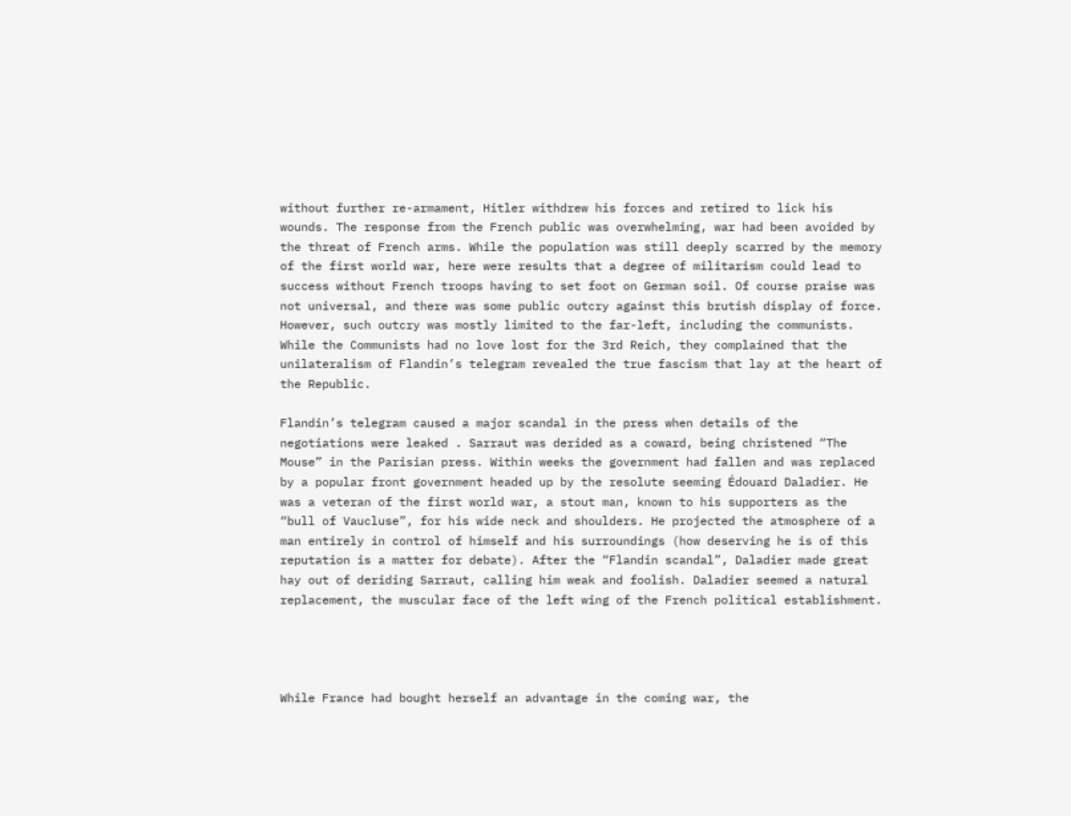without further re-armament, Hitler withdrew his forces and retired to lick his wounds. The response from the French public was overwhelming, war had been avoided by the threat of French arms. While the population was still deeply scarred by the memory of the first world war, here were results that a degree of militarism could lead to success without French troops having to set foot on German soil. Of course praise was not universal, and there was some public outcry against this brutish display of force. However, such outcry was mostly limited to the far-left, including the communists. While the Communists had no love lost for the 3rd Reich, they complained that the unilateralism of Flandin’s telegram revealed the true fascism that lay at the heart of the Republic.

Flandin’s telegram caused a major scandal in the press when details of the negotiations were leaked . Sarraut was derided as a coward, being christened “The Mouse” in the Parisian press. Within weeks the government had fallen and was replaced by a popular front government headed up by the resolute seeming Édouard Daladier. He was a veteran of the first world war, a stout man, known to his supporters as the “bull of Vaucluse”, for his wide neck and shoulders. He projected the atmosphere of a man entirely in control of himself and his surroundings (how deserving he is of this reputation is a matter for debate). After the “Flandin scandal”, Daladier made great hay out of deriding Sarraut, calling him weak and foolish. Daladier seemed a natural replacement, the muscular face of the left wing of the French political establishment.




While France had bought herself an advantage in the coming war, the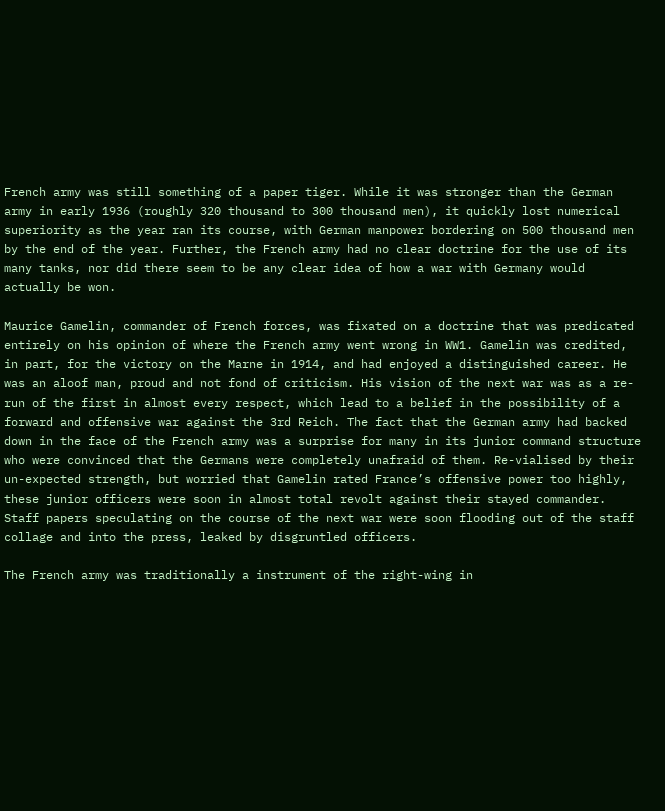French army was still something of a paper tiger. While it was stronger than the German army in early 1936 (roughly 320 thousand to 300 thousand men), it quickly lost numerical superiority as the year ran its course, with German manpower bordering on 500 thousand men by the end of the year. Further, the French army had no clear doctrine for the use of its many tanks, nor did there seem to be any clear idea of how a war with Germany would actually be won.

Maurice Gamelin, commander of French forces, was fixated on a doctrine that was predicated entirely on his opinion of where the French army went wrong in WW1. Gamelin was credited, in part, for the victory on the Marne in 1914, and had enjoyed a distinguished career. He was an aloof man, proud and not fond of criticism. His vision of the next war was as a re-run of the first in almost every respect, which lead to a belief in the possibility of a forward and offensive war against the 3rd Reich. The fact that the German army had backed down in the face of the French army was a surprise for many in its junior command structure who were convinced that the Germans were completely unafraid of them. Re-vialised by their un-expected strength, but worried that Gamelin rated France’s offensive power too highly, these junior officers were soon in almost total revolt against their stayed commander. Staff papers speculating on the course of the next war were soon flooding out of the staff collage and into the press, leaked by disgruntled officers.

The French army was traditionally a instrument of the right-wing in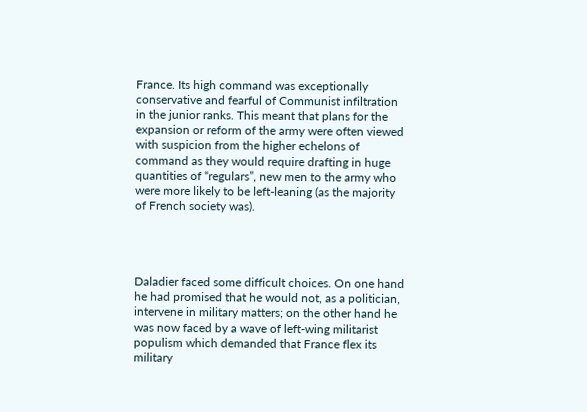France. Its high command was exceptionally conservative and fearful of Communist infiltration in the junior ranks. This meant that plans for the expansion or reform of the army were often viewed with suspicion from the higher echelons of command as they would require drafting in huge quantities of “regulars”, new men to the army who were more likely to be left-leaning (as the majority of French society was).




Daladier faced some difficult choices. On one hand he had promised that he would not, as a politician, intervene in military matters; on the other hand he was now faced by a wave of left-wing militarist populism which demanded that France flex its military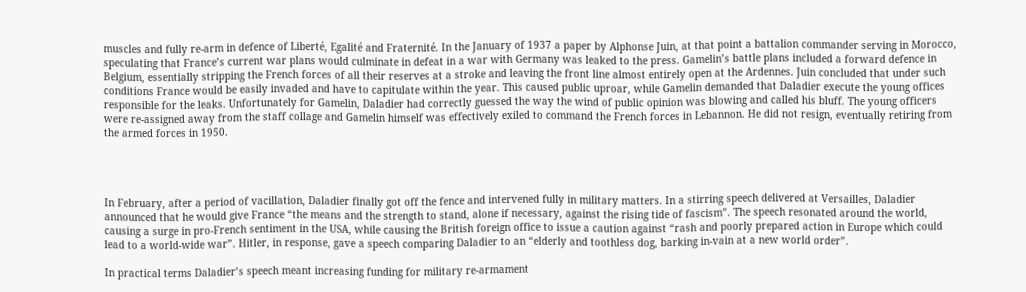muscles and fully re-arm in defence of Liberté, Egalité and Fraternité. In the January of 1937 a paper by Alphonse Juin, at that point a battalion commander serving in Morocco, speculating that France’s current war plans would culminate in defeat in a war with Germany was leaked to the press. Gamelin’s battle plans included a forward defence in Belgium, essentially stripping the French forces of all their reserves at a stroke and leaving the front line almost entirely open at the Ardennes. Juin concluded that under such conditions France would be easily invaded and have to capitulate within the year. This caused public uproar, while Gamelin demanded that Daladier execute the young offices responsible for the leaks. Unfortunately for Gamelin, Daladier had correctly guessed the way the wind of public opinion was blowing and called his bluff. The young officers were re-assigned away from the staff collage and Gamelin himself was effectively exiled to command the French forces in Lebannon. He did not resign, eventually retiring from the armed forces in 1950.




In February, after a period of vacillation, Daladier finally got off the fence and intervened fully in military matters. In a stirring speech delivered at Versailles, Daladier announced that he would give France “the means and the strength to stand, alone if necessary, against the rising tide of fascism”. The speech resonated around the world, causing a surge in pro-French sentiment in the USA, while causing the British foreign office to issue a caution against “rash and poorly prepared action in Europe which could lead to a world-wide war”. Hitler, in response, gave a speech comparing Daladier to an “elderly and toothless dog, barking in-vain at a new world order”.

In practical terms Daladier’s speech meant increasing funding for military re-armament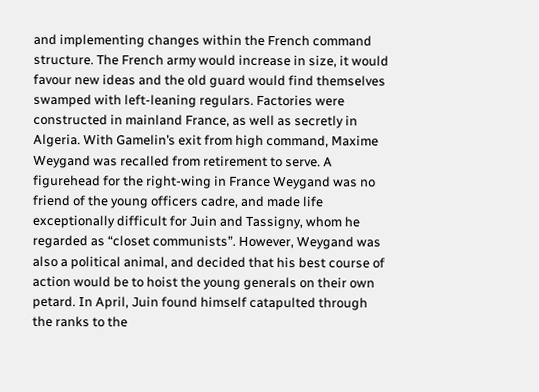and implementing changes within the French command structure. The French army would increase in size, it would favour new ideas and the old guard would find themselves swamped with left-leaning regulars. Factories were constructed in mainland France, as well as secretly in Algeria. With Gamelin’s exit from high command, Maxime Weygand was recalled from retirement to serve. A figurehead for the right-wing in France Weygand was no friend of the young officers cadre, and made life exceptionally difficult for Juin and Tassigny, whom he regarded as “closet communists”. However, Weygand was also a political animal, and decided that his best course of action would be to hoist the young generals on their own petard. In April, Juin found himself catapulted through the ranks to the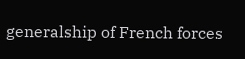generalship of French forces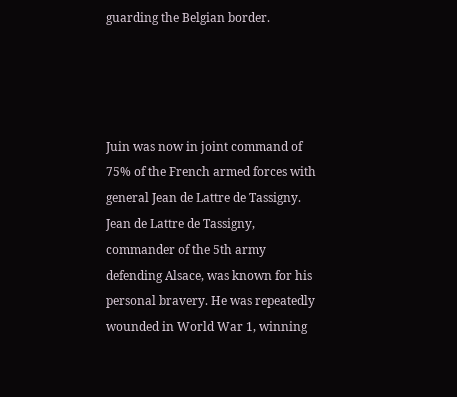guarding the Belgian border.




Juin was now in joint command of 75% of the French armed forces with general Jean de Lattre de Tassigny. Jean de Lattre de Tassigny, commander of the 5th army defending Alsace, was known for his personal bravery. He was repeatedly wounded in World War 1, winning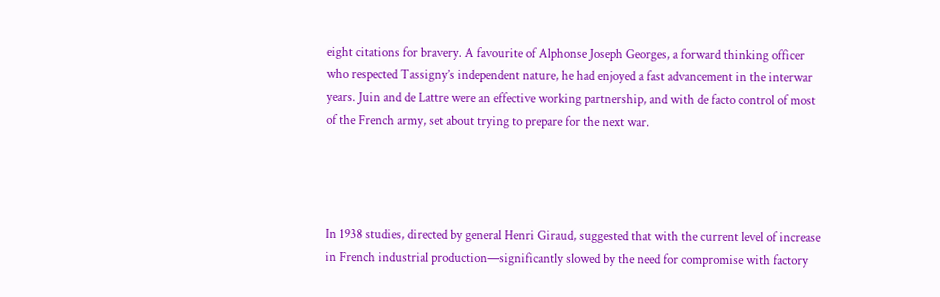eight citations for bravery. A favourite of Alphonse Joseph Georges, a forward thinking officer who respected Tassigny’s independent nature, he had enjoyed a fast advancement in the interwar years. Juin and de Lattre were an effective working partnership, and with de facto control of most of the French army, set about trying to prepare for the next war.




In 1938 studies, directed by general Henri Giraud, suggested that with the current level of increase in French industrial production—significantly slowed by the need for compromise with factory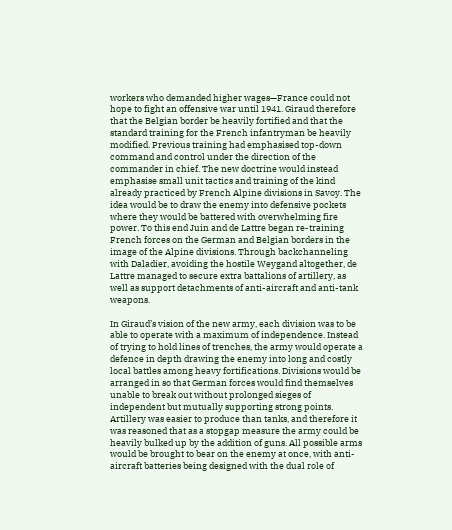workers who demanded higher wages—France could not hope to fight an offensive war until 1941. Giraud therefore that the Belgian border be heavily fortified and that the standard training for the French infantryman be heavily modified. Previous training had emphasised top-down command and control under the direction of the commander in chief. The new doctrine would instead emphasise small unit tactics and training of the kind already practiced by French Alpine divisions in Savoy. The idea would be to draw the enemy into defensive pockets where they would be battered with overwhelming fire power. To this end Juin and de Lattre began re-training French forces on the German and Belgian borders in the image of the Alpine divisions. Through backchanneling with Daladier, avoiding the hostile Weygand altogether, de Lattre managed to secure extra battalions of artillery, as well as support detachments of anti-aircraft and anti-tank weapons.

In Giraud’s vision of the new army, each division was to be able to operate with a maximum of independence. Instead of trying to hold lines of trenches, the army would operate a defence in depth drawing the enemy into long and costly local battles among heavy fortifications. Divisions would be arranged in so that German forces would find themselves unable to break out without prolonged sieges of independent but mutually supporting strong points. Artillery was easier to produce than tanks, and therefore it was reasoned that as a stopgap measure the army could be heavily bulked up by the addition of guns. All possible arms would be brought to bear on the enemy at once, with anti-aircraft batteries being designed with the dual role of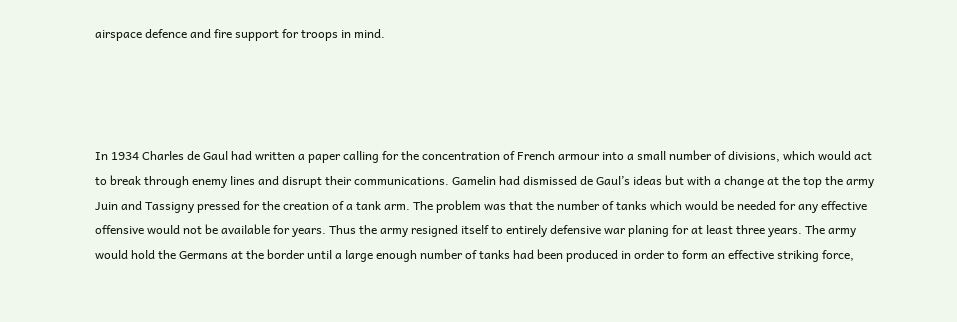airspace defence and fire support for troops in mind.




In 1934 Charles de Gaul had written a paper calling for the concentration of French armour into a small number of divisions, which would act to break through enemy lines and disrupt their communications. Gamelin had dismissed de Gaul’s ideas but with a change at the top the army Juin and Tassigny pressed for the creation of a tank arm. The problem was that the number of tanks which would be needed for any effective offensive would not be available for years. Thus the army resigned itself to entirely defensive war planing for at least three years. The army would hold the Germans at the border until a large enough number of tanks had been produced in order to form an effective striking force,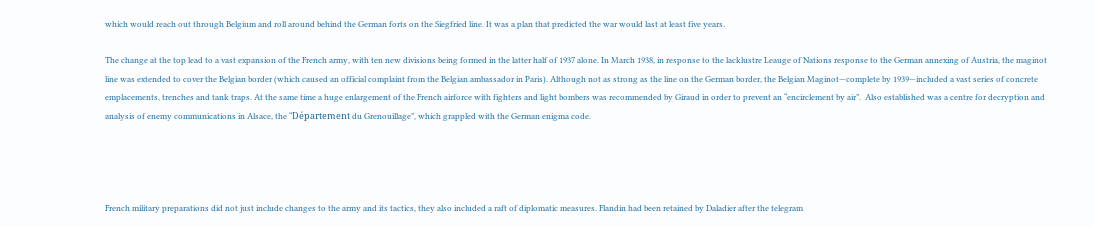which would reach out through Belgium and roll around behind the German forts on the Siegfried line. It was a plan that predicted the war would last at least five years.

The change at the top lead to a vast expansion of the French army, with ten new divisions being formed in the latter half of 1937 alone. In March 1938, in response to the lacklustre Leauge of Nations response to the German annexing of Austria, the maginot line was extended to cover the Belgian border (which caused an official complaint from the Belgian ambassador in Paris). Although not as strong as the line on the German border, the Belgian Maginot—complete by 1939—included a vast series of concrete emplacements, trenches and tank traps. At the same time a huge enlargement of the French airforce with fighters and light bombers was recommended by Giraud in order to prevent an “encirclement by air”.  Also established was a centre for decryption and analysis of enemy communications in Alsace, the “Département du Grenouillage”, which grappled with the German enigma code.




French military preparations did not just include changes to the army and its tactics, they also included a raft of diplomatic measures. Flandin had been retained by Daladier after the telegram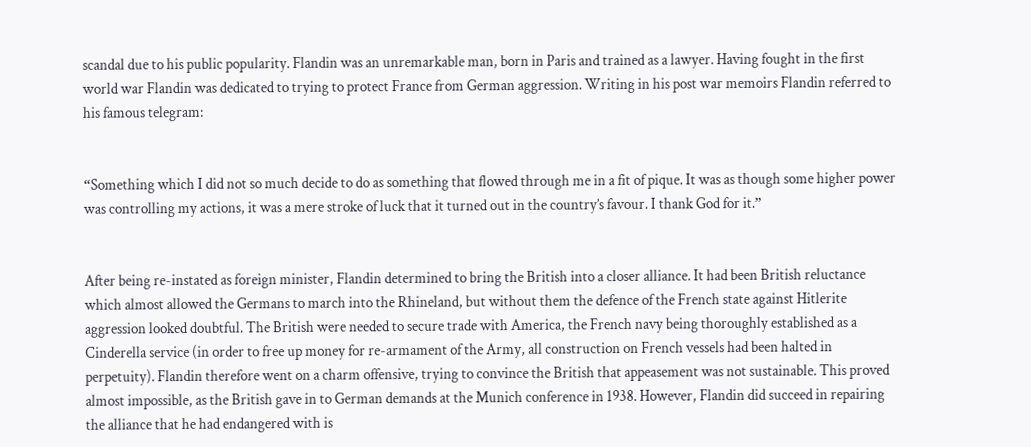scandal due to his public popularity. Flandin was an unremarkable man, born in Paris and trained as a lawyer. Having fought in the first world war Flandin was dedicated to trying to protect France from German aggression. Writing in his post war memoirs Flandin referred to his famous telegram:


“Something which I did not so much decide to do as something that flowed through me in a fit of pique. It was as though some higher power was controlling my actions, it was a mere stroke of luck that it turned out in the country’s favour. I thank God for it.”


After being re-instated as foreign minister, Flandin determined to bring the British into a closer alliance. It had been British reluctance which almost allowed the Germans to march into the Rhineland, but without them the defence of the French state against Hitlerite aggression looked doubtful. The British were needed to secure trade with America, the French navy being thoroughly established as a Cinderella service (in order to free up money for re-armament of the Army, all construction on French vessels had been halted in perpetuity). Flandin therefore went on a charm offensive, trying to convince the British that appeasement was not sustainable. This proved almost impossible, as the British gave in to German demands at the Munich conference in 1938. However, Flandin did succeed in repairing the alliance that he had endangered with is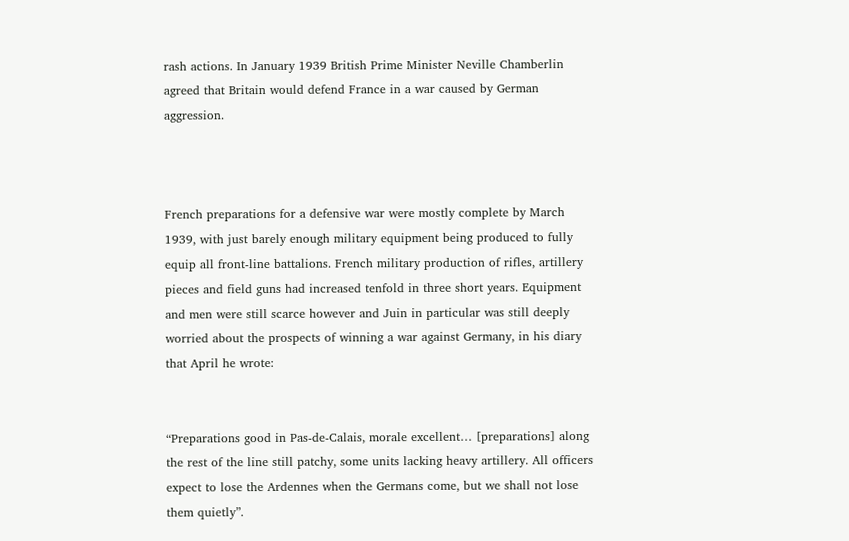rash actions. In January 1939 British Prime Minister Neville Chamberlin agreed that Britain would defend France in a war caused by German aggression.



French preparations for a defensive war were mostly complete by March 1939, with just barely enough military equipment being produced to fully equip all front-line battalions. French military production of rifles, artillery pieces and field guns had increased tenfold in three short years. Equipment and men were still scarce however and Juin in particular was still deeply worried about the prospects of winning a war against Germany, in his diary that April he wrote:


“Preparations good in Pas-de-Calais, morale excellent… [preparations] along the rest of the line still patchy, some units lacking heavy artillery. All officers expect to lose the Ardennes when the Germans come, but we shall not lose them quietly”.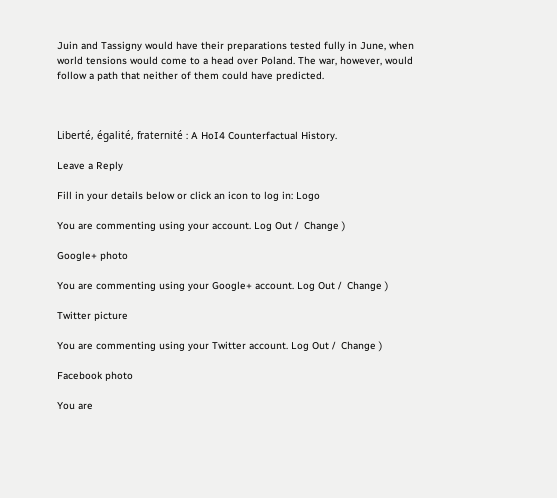Juin and Tassigny would have their preparations tested fully in June, when world tensions would come to a head over Poland. The war, however, would follow a path that neither of them could have predicted.



Liberté, égalité, fraternité : A HoI4 Counterfactual History.

Leave a Reply

Fill in your details below or click an icon to log in: Logo

You are commenting using your account. Log Out /  Change )

Google+ photo

You are commenting using your Google+ account. Log Out /  Change )

Twitter picture

You are commenting using your Twitter account. Log Out /  Change )

Facebook photo

You are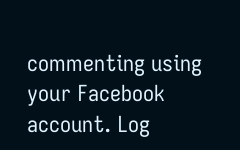commenting using your Facebook account. Log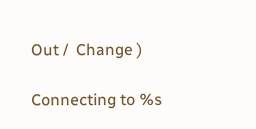Out /  Change )

Connecting to %s